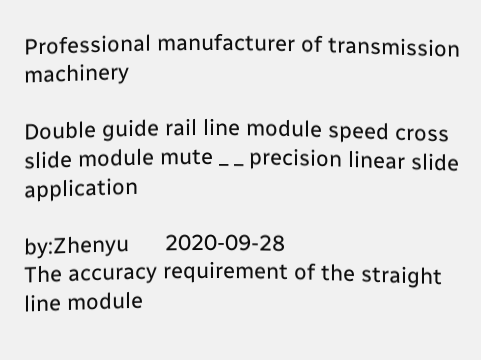Professional manufacturer of transmission machinery

Double guide rail line module speed cross slide module mute _ _ precision linear slide application

by:Zhenyu      2020-09-28
The accuracy requirement of the straight line module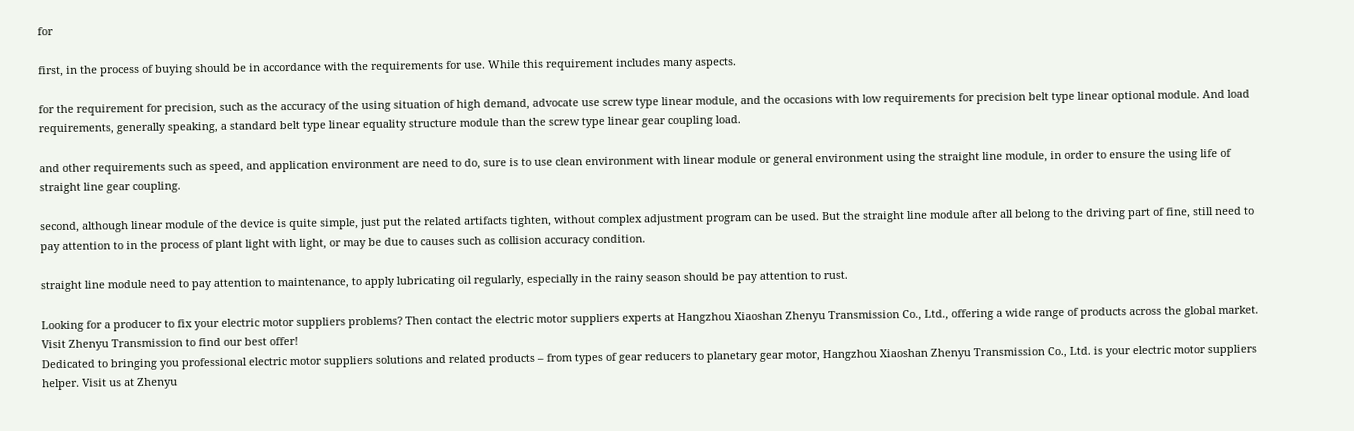for

first, in the process of buying should be in accordance with the requirements for use. While this requirement includes many aspects.

for the requirement for precision, such as the accuracy of the using situation of high demand, advocate use screw type linear module, and the occasions with low requirements for precision belt type linear optional module. And load requirements, generally speaking, a standard belt type linear equality structure module than the screw type linear gear coupling load.

and other requirements such as speed, and application environment are need to do, sure is to use clean environment with linear module or general environment using the straight line module, in order to ensure the using life of straight line gear coupling.

second, although linear module of the device is quite simple, just put the related artifacts tighten, without complex adjustment program can be used. But the straight line module after all belong to the driving part of fine, still need to pay attention to in the process of plant light with light, or may be due to causes such as collision accuracy condition.

straight line module need to pay attention to maintenance, to apply lubricating oil regularly, especially in the rainy season should be pay attention to rust.

Looking for a producer to fix your electric motor suppliers problems? Then contact the electric motor suppliers experts at Hangzhou Xiaoshan Zhenyu Transmission Co., Ltd., offering a wide range of products across the global market. Visit Zhenyu Transmission to find our best offer!
Dedicated to bringing you professional electric motor suppliers solutions and related products – from types of gear reducers to planetary gear motor, Hangzhou Xiaoshan Zhenyu Transmission Co., Ltd. is your electric motor suppliers helper. Visit us at Zhenyu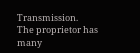Transmission.
The proprietor has many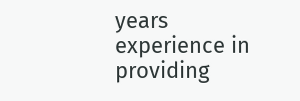years experience in providing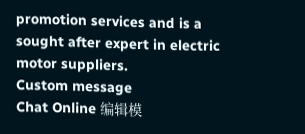promotion services and is a sought after expert in electric motor suppliers.
Custom message
Chat Online 编辑模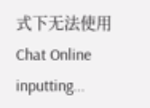式下无法使用
Chat Online inputting...